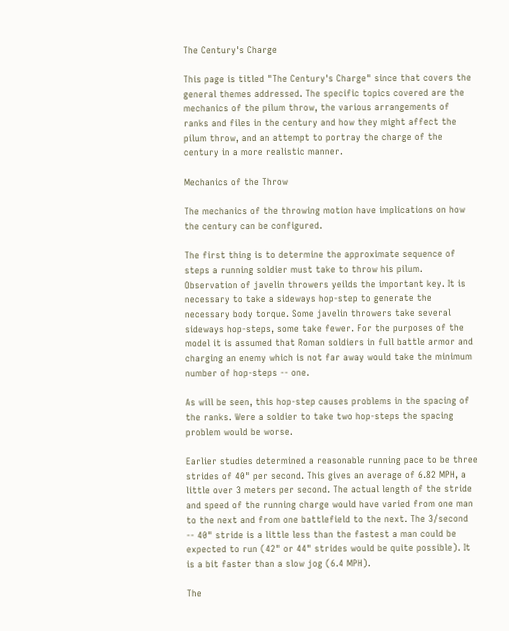The Century's Charge

This page is titled "The Century's Charge" since that covers the general themes addressed. The specific topics covered are the mechanics of the pilum throw, the various arrangements of ranks and files in the century and how they might affect the pilum throw, and an attempt to portray the charge of the century in a more realistic manner.

Mechanics of the Throw

The mechanics of the throwing motion have implications on how the century can be configured.

The first thing is to determine the approximate sequence of steps a running soldier must take to throw his pilum. Observation of javelin throwers yeilds the important key. It is necessary to take a sideways hop-step to generate the necessary body torque. Some javelin throwers take several sideways hop-steps, some take fewer. For the purposes of the model it is assumed that Roman soldiers in full battle armor and charging an enemy which is not far away would take the minimum number of hop-steps -- one.

As will be seen, this hop-step causes problems in the spacing of the ranks. Were a soldier to take two hop-steps the spacing problem would be worse.

Earlier studies determined a reasonable running pace to be three strides of 40" per second. This gives an average of 6.82 MPH, a little over 3 meters per second. The actual length of the stride and speed of the running charge would have varied from one man to the next and from one battlefield to the next. The 3/second -- 40" stride is a little less than the fastest a man could be expected to run (42" or 44" strides would be quite possible). It is a bit faster than a slow jog (6.4 MPH).

The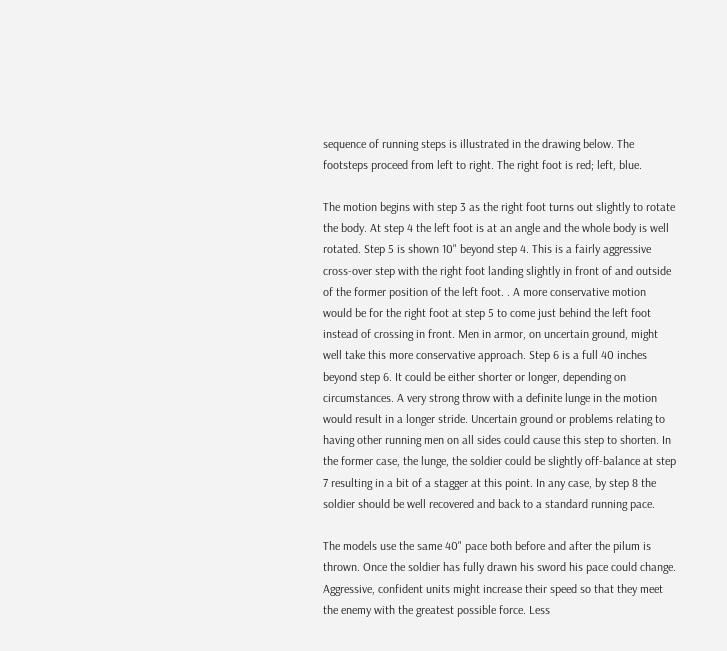sequence of running steps is illustrated in the drawing below. The footsteps proceed from left to right. The right foot is red; left, blue.

The motion begins with step 3 as the right foot turns out slightly to rotate the body. At step 4 the left foot is at an angle and the whole body is well rotated. Step 5 is shown 10" beyond step 4. This is a fairly aggressive cross-over step with the right foot landing slightly in front of and outside of the former position of the left foot. . A more conservative motion would be for the right foot at step 5 to come just behind the left foot instead of crossing in front. Men in armor, on uncertain ground, might well take this more conservative approach. Step 6 is a full 40 inches beyond step 6. It could be either shorter or longer, depending on circumstances. A very strong throw with a definite lunge in the motion would result in a longer stride. Uncertain ground or problems relating to having other running men on all sides could cause this step to shorten. In the former case, the lunge, the soldier could be slightly off-balance at step 7 resulting in a bit of a stagger at this point. In any case, by step 8 the soldier should be well recovered and back to a standard running pace.

The models use the same 40" pace both before and after the pilum is thrown. Once the soldier has fully drawn his sword his pace could change. Aggressive, confident units might increase their speed so that they meet the enemy with the greatest possible force. Less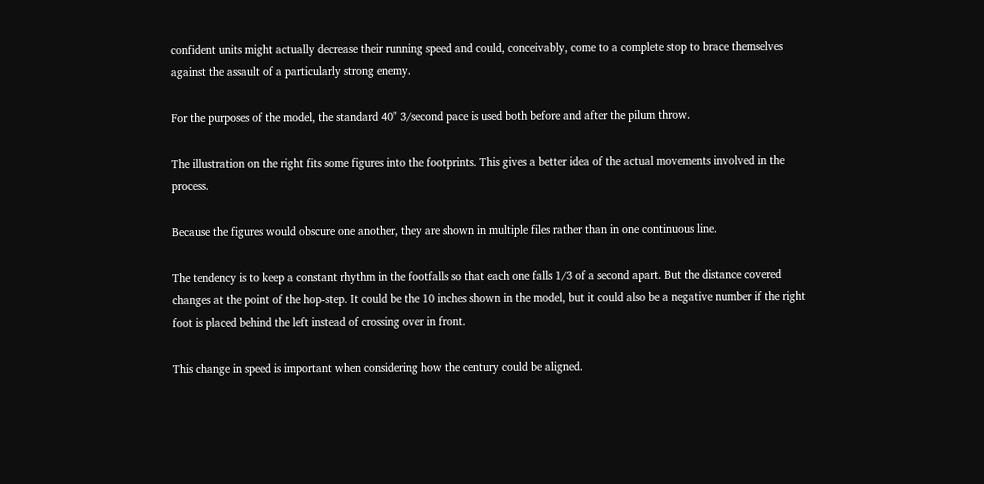confident units might actually decrease their running speed and could, conceivably, come to a complete stop to brace themselves against the assault of a particularly strong enemy.

For the purposes of the model, the standard 40" 3/second pace is used both before and after the pilum throw.

The illustration on the right fits some figures into the footprints. This gives a better idea of the actual movements involved in the process.

Because the figures would obscure one another, they are shown in multiple files rather than in one continuous line.

The tendency is to keep a constant rhythm in the footfalls so that each one falls 1/3 of a second apart. But the distance covered changes at the point of the hop-step. It could be the 10 inches shown in the model, but it could also be a negative number if the right foot is placed behind the left instead of crossing over in front.

This change in speed is important when considering how the century could be aligned.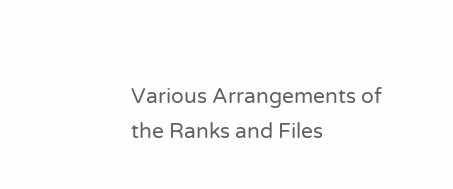Various Arrangements of the Ranks and Files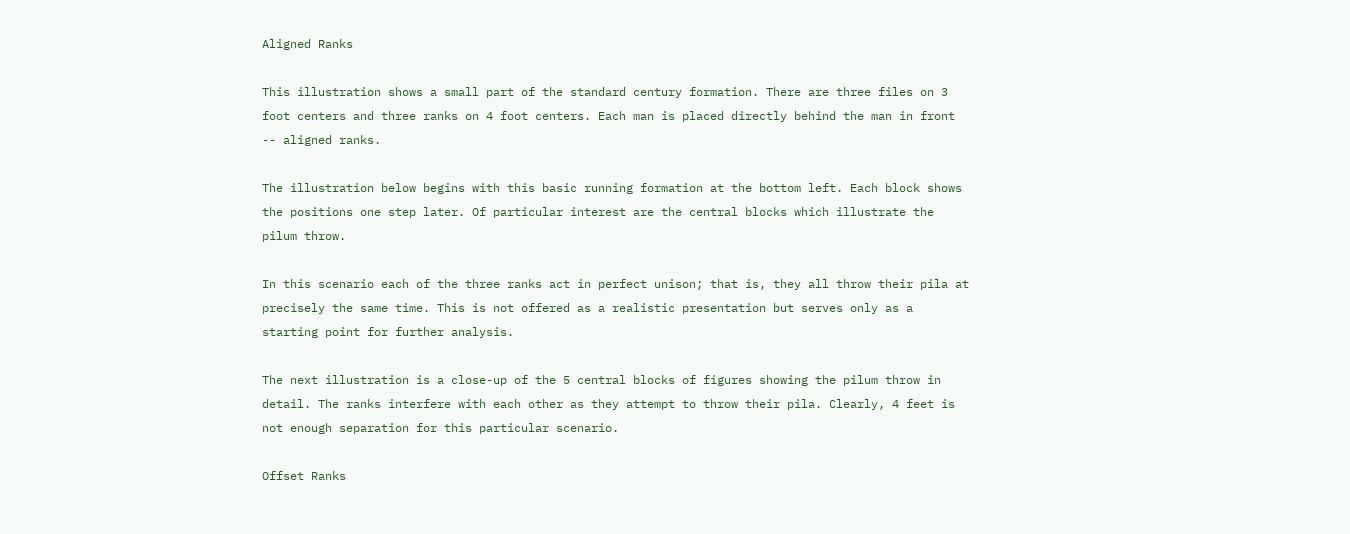Aligned Ranks

This illustration shows a small part of the standard century formation. There are three files on 3 foot centers and three ranks on 4 foot centers. Each man is placed directly behind the man in front -- aligned ranks.

The illustration below begins with this basic running formation at the bottom left. Each block shows the positions one step later. Of particular interest are the central blocks which illustrate the pilum throw.

In this scenario each of the three ranks act in perfect unison; that is, they all throw their pila at precisely the same time. This is not offered as a realistic presentation but serves only as a starting point for further analysis.

The next illustration is a close-up of the 5 central blocks of figures showing the pilum throw in detail. The ranks interfere with each other as they attempt to throw their pila. Clearly, 4 feet is not enough separation for this particular scenario.

Offset Ranks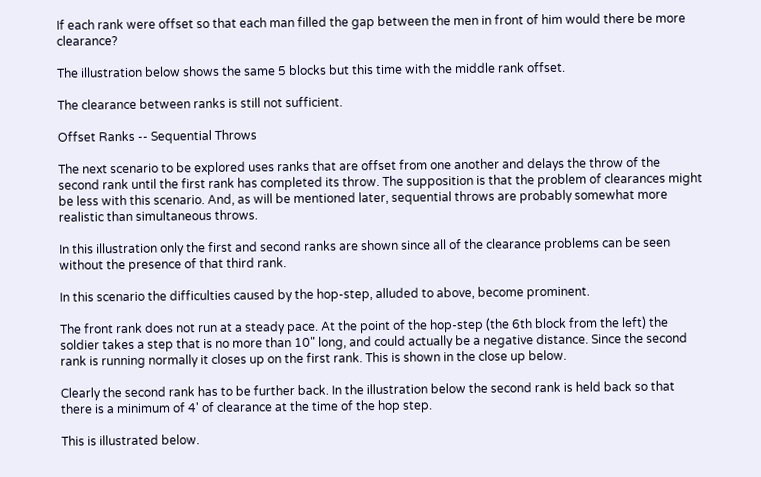If each rank were offset so that each man filled the gap between the men in front of him would there be more clearance?

The illustration below shows the same 5 blocks but this time with the middle rank offset.

The clearance between ranks is still not sufficient.

Offset Ranks -- Sequential Throws

The next scenario to be explored uses ranks that are offset from one another and delays the throw of the second rank until the first rank has completed its throw. The supposition is that the problem of clearances might be less with this scenario. And, as will be mentioned later, sequential throws are probably somewhat more realistic than simultaneous throws.

In this illustration only the first and second ranks are shown since all of the clearance problems can be seen without the presence of that third rank.

In this scenario the difficulties caused by the hop-step, alluded to above, become prominent.

The front rank does not run at a steady pace. At the point of the hop-step (the 6th block from the left) the soldier takes a step that is no more than 10" long, and could actually be a negative distance. Since the second rank is running normally it closes up on the first rank. This is shown in the close up below.

Clearly the second rank has to be further back. In the illustration below the second rank is held back so that there is a minimum of 4' of clearance at the time of the hop step.

This is illustrated below.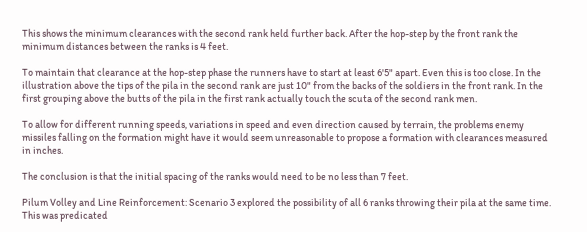This shows the minimum clearances with the second rank held further back. After the hop-step by the front rank the minimum distances between the ranks is 4 feet.

To maintain that clearance at the hop-step phase the runners have to start at least 6'5" apart. Even this is too close. In the illustration above the tips of the pila in the second rank are just 10" from the backs of the soldiers in the front rank. In the first grouping above the butts of the pila in the first rank actually touch the scuta of the second rank men.

To allow for different running speeds, variations in speed and even direction caused by terrain, the problems enemy missiles falling on the formation might have it would seem unreasonable to propose a formation with clearances measured in inches.

The conclusion is that the initial spacing of the ranks would need to be no less than 7 feet.

Pilum Volley and Line Reinforcement: Scenario 3 explored the possibility of all 6 ranks throwing their pila at the same time. This was predicated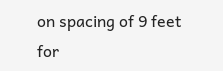on spacing of 9 feet for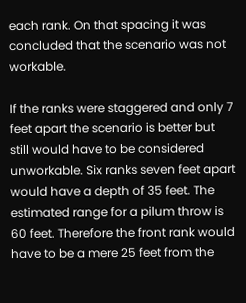each rank. On that spacing it was concluded that the scenario was not workable.

If the ranks were staggered and only 7 feet apart the scenario is better but still would have to be considered unworkable. Six ranks seven feet apart would have a depth of 35 feet. The estimated range for a pilum throw is 60 feet. Therefore the front rank would have to be a mere 25 feet from the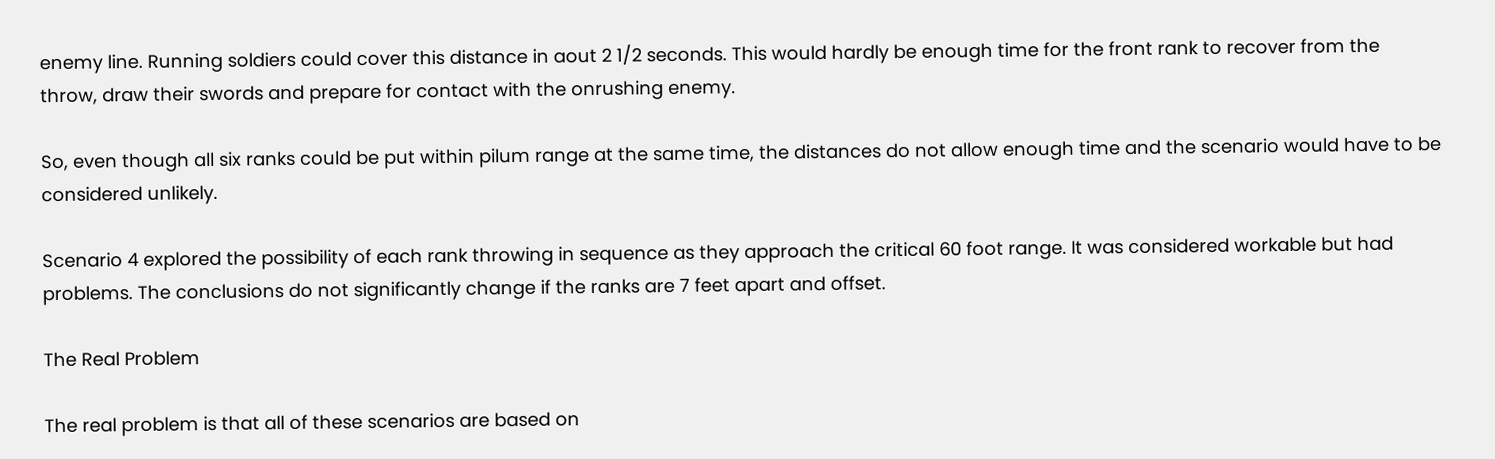enemy line. Running soldiers could cover this distance in aout 2 1/2 seconds. This would hardly be enough time for the front rank to recover from the throw, draw their swords and prepare for contact with the onrushing enemy.

So, even though all six ranks could be put within pilum range at the same time, the distances do not allow enough time and the scenario would have to be considered unlikely.

Scenario 4 explored the possibility of each rank throwing in sequence as they approach the critical 60 foot range. It was considered workable but had problems. The conclusions do not significantly change if the ranks are 7 feet apart and offset.

The Real Problem

The real problem is that all of these scenarios are based on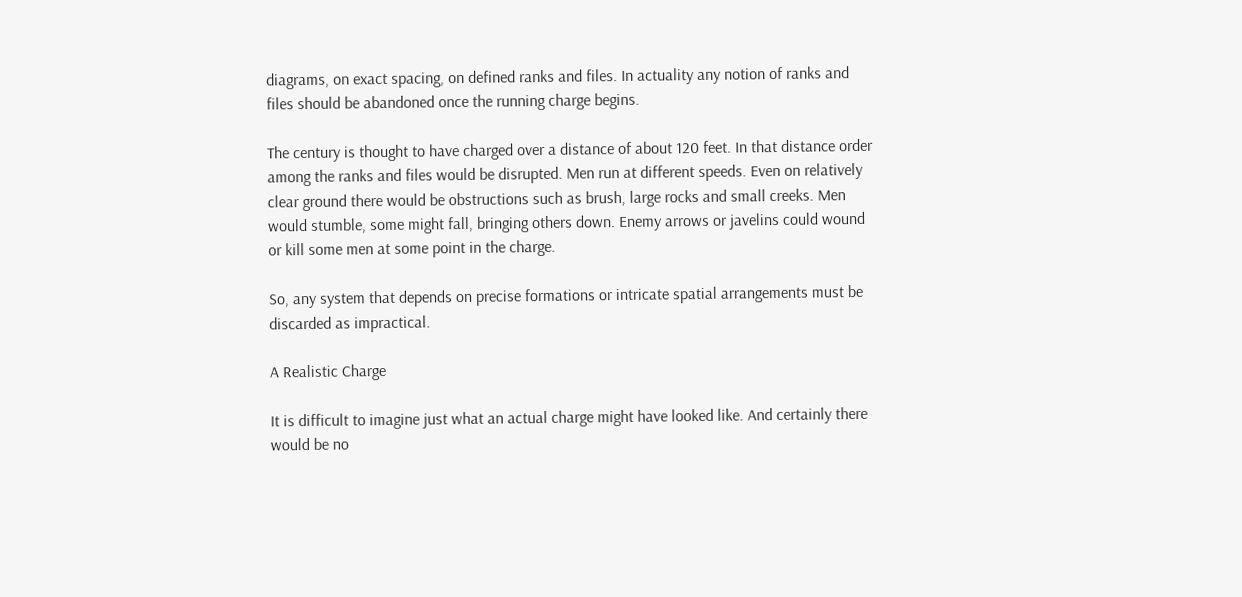diagrams, on exact spacing, on defined ranks and files. In actuality any notion of ranks and files should be abandoned once the running charge begins.

The century is thought to have charged over a distance of about 120 feet. In that distance order among the ranks and files would be disrupted. Men run at different speeds. Even on relatively clear ground there would be obstructions such as brush, large rocks and small creeks. Men would stumble, some might fall, bringing others down. Enemy arrows or javelins could wound or kill some men at some point in the charge.

So, any system that depends on precise formations or intricate spatial arrangements must be discarded as impractical.

A Realistic Charge

It is difficult to imagine just what an actual charge might have looked like. And certainly there would be no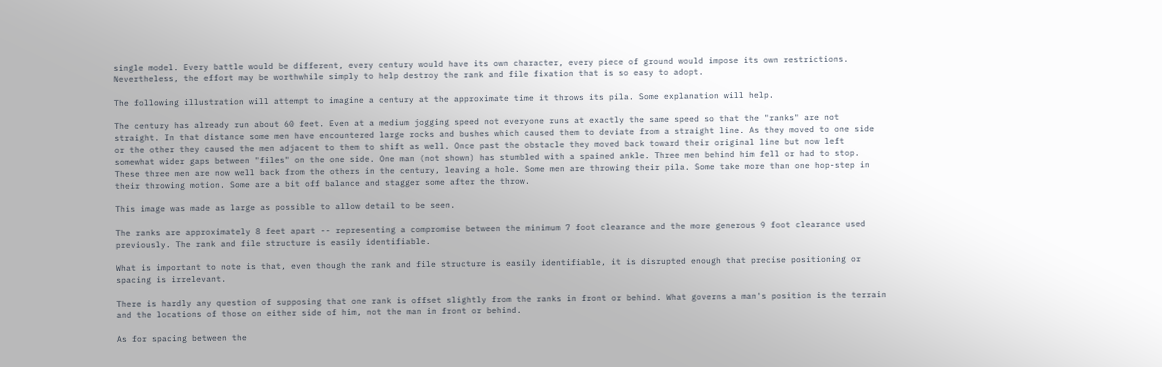single model. Every battle would be different, every century would have its own character, every piece of ground would impose its own restrictions. Nevertheless, the effort may be worthwhile simply to help destroy the rank and file fixation that is so easy to adopt.

The following illustration will attempt to imagine a century at the approximate time it throws its pila. Some explanation will help.

The century has already run about 60 feet. Even at a medium jogging speed not everyone runs at exactly the same speed so that the "ranks" are not straight. In that distance some men have encountered large rocks and bushes which caused them to deviate from a straight line. As they moved to one side or the other they caused the men adjacent to them to shift as well. Once past the obstacle they moved back toward their original line but now left somewhat wider gaps between "files" on the one side. One man (not shown) has stumbled with a spained ankle. Three men behind him fell or had to stop. These three men are now well back from the others in the century, leaving a hole. Some men are throwing their pila. Some take more than one hop-step in their throwing motion. Some are a bit off balance and stagger some after the throw.

This image was made as large as possible to allow detail to be seen.

The ranks are approximately 8 feet apart -- representing a compromise between the minimum 7 foot clearance and the more generous 9 foot clearance used previously. The rank and file structure is easily identifiable.

What is important to note is that, even though the rank and file structure is easily identifiable, it is disrupted enough that precise positioning or spacing is irrelevant.

There is hardly any question of supposing that one rank is offset slightly from the ranks in front or behind. What governs a man's position is the terrain and the locations of those on either side of him, not the man in front or behind.

As for spacing between the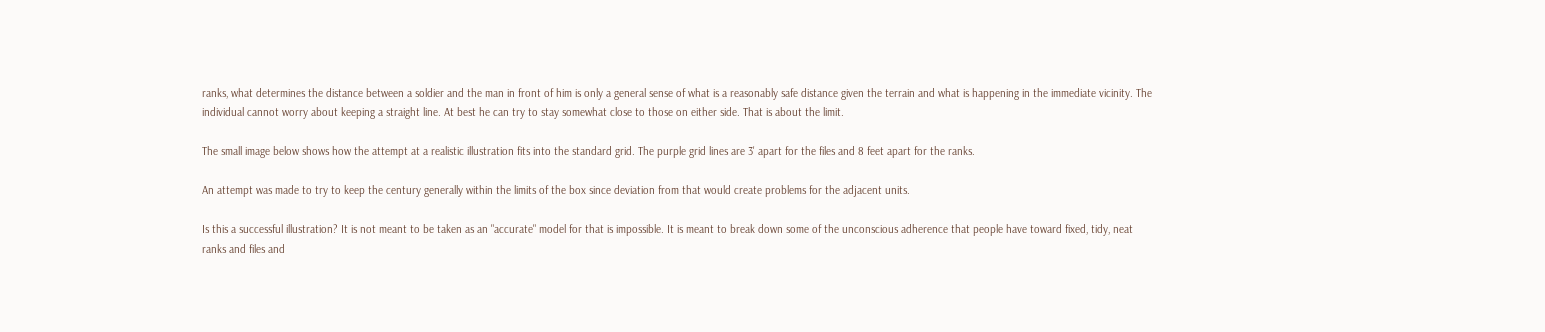ranks, what determines the distance between a soldier and the man in front of him is only a general sense of what is a reasonably safe distance given the terrain and what is happening in the immediate vicinity. The individual cannot worry about keeping a straight line. At best he can try to stay somewhat close to those on either side. That is about the limit.

The small image below shows how the attempt at a realistic illustration fits into the standard grid. The purple grid lines are 3' apart for the files and 8 feet apart for the ranks.

An attempt was made to try to keep the century generally within the limits of the box since deviation from that would create problems for the adjacent units.

Is this a successful illustration? It is not meant to be taken as an "accurate" model for that is impossible. It is meant to break down some of the unconscious adherence that people have toward fixed, tidy, neat ranks and files and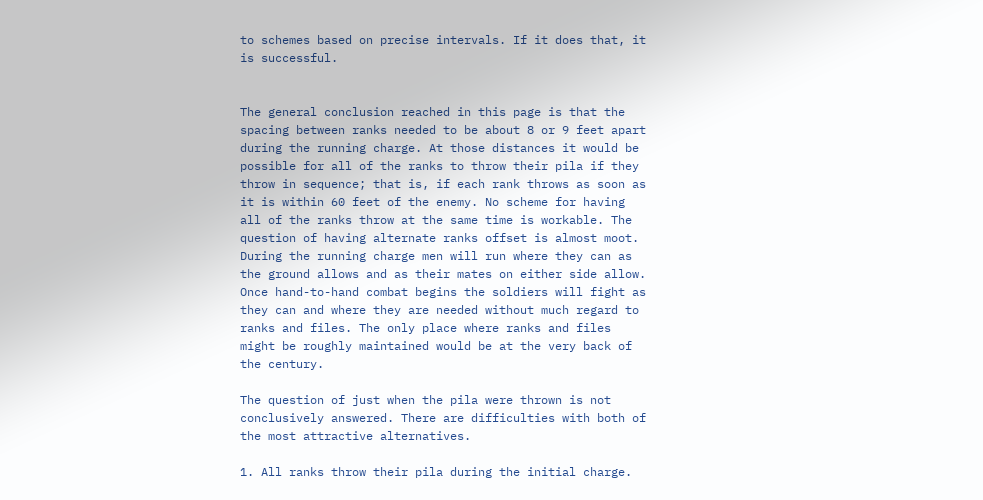to schemes based on precise intervals. If it does that, it is successful.


The general conclusion reached in this page is that the spacing between ranks needed to be about 8 or 9 feet apart during the running charge. At those distances it would be possible for all of the ranks to throw their pila if they throw in sequence; that is, if each rank throws as soon as it is within 60 feet of the enemy. No scheme for having all of the ranks throw at the same time is workable. The question of having alternate ranks offset is almost moot. During the running charge men will run where they can as the ground allows and as their mates on either side allow. Once hand-to-hand combat begins the soldiers will fight as they can and where they are needed without much regard to ranks and files. The only place where ranks and files might be roughly maintained would be at the very back of the century.

The question of just when the pila were thrown is not conclusively answered. There are difficulties with both of the most attractive alternatives.

1. All ranks throw their pila during the initial charge.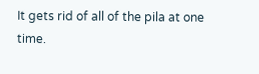It gets rid of all of the pila at one time.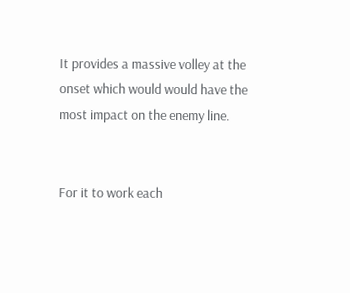It provides a massive volley at the onset which would would have the most impact on the enemy line.


For it to work each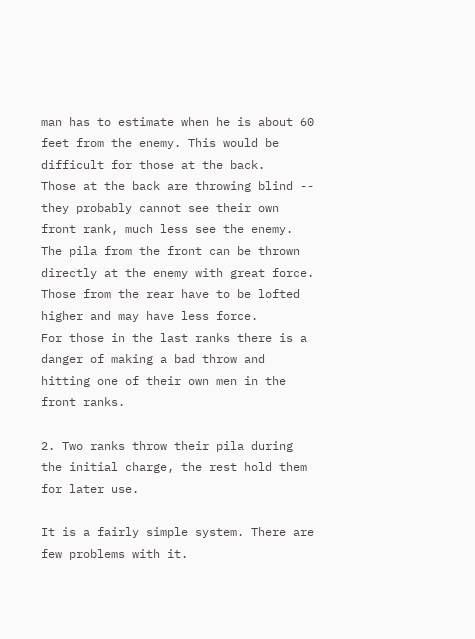man has to estimate when he is about 60 feet from the enemy. This would be difficult for those at the back.
Those at the back are throwing blind -- they probably cannot see their own front rank, much less see the enemy.
The pila from the front can be thrown directly at the enemy with great force. Those from the rear have to be lofted higher and may have less force.
For those in the last ranks there is a danger of making a bad throw and hitting one of their own men in the front ranks.

2. Two ranks throw their pila during the initial charge, the rest hold them for later use.

It is a fairly simple system. There are few problems with it.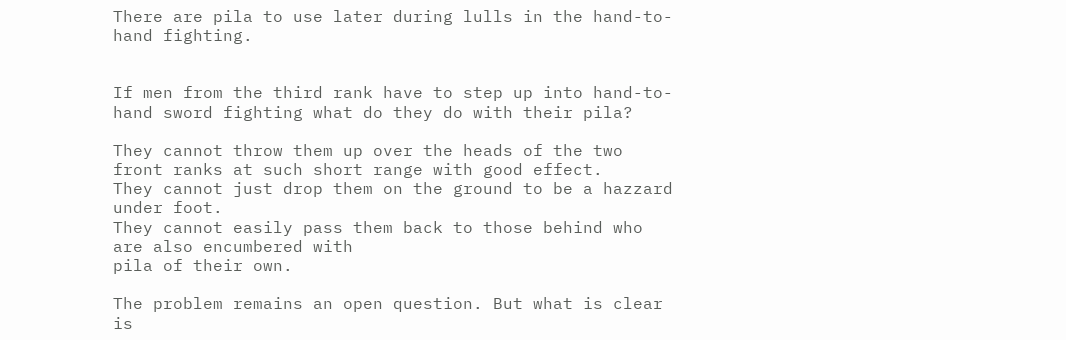There are pila to use later during lulls in the hand-to-hand fighting.


If men from the third rank have to step up into hand-to-hand sword fighting what do they do with their pila?

They cannot throw them up over the heads of the two front ranks at such short range with good effect.
They cannot just drop them on the ground to be a hazzard under foot.
They cannot easily pass them back to those behind who are also encumbered with
pila of their own.

The problem remains an open question. But what is clear is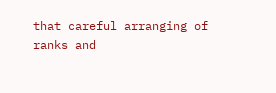that careful arranging of ranks and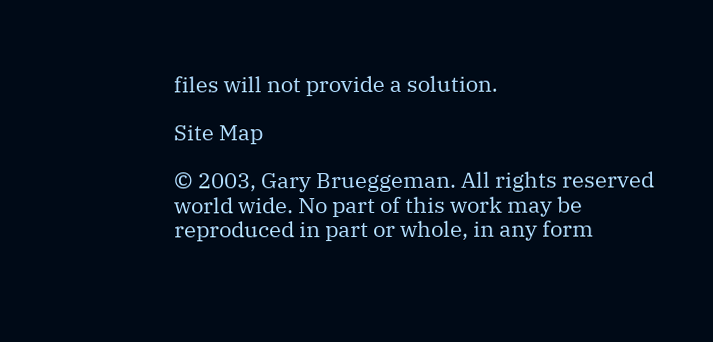files will not provide a solution.

Site Map

© 2003, Gary Brueggeman. All rights reserved world wide. No part of this work may be reproduced in part or whole, in any form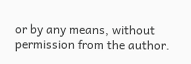or by any means, without permission from the author.